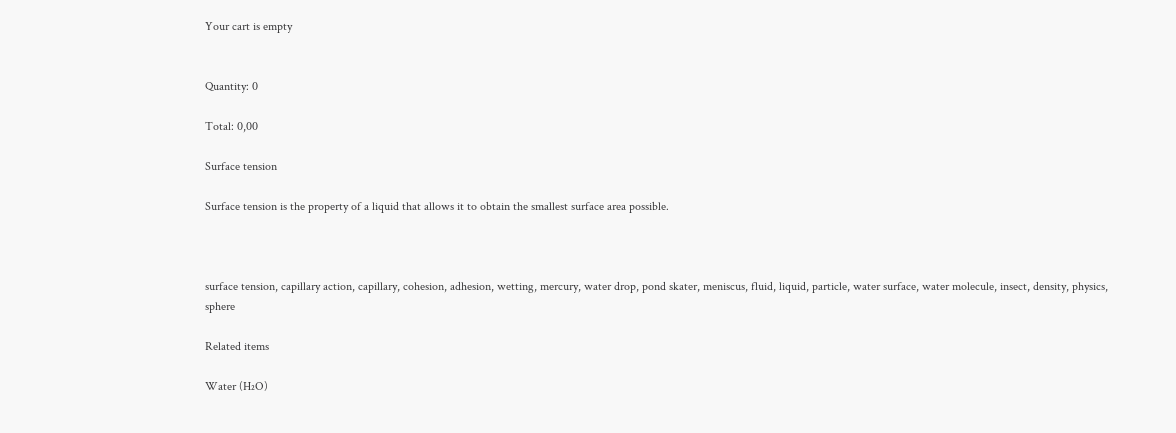Your cart is empty


Quantity: 0

Total: 0,00

Surface tension

Surface tension is the property of a liquid that allows it to obtain the smallest surface area possible.



surface tension, capillary action, capillary, cohesion, adhesion, wetting, mercury, water drop, pond skater, meniscus, fluid, liquid, particle, water surface, water molecule, insect, density, physics, sphere

Related items

Water (H₂O)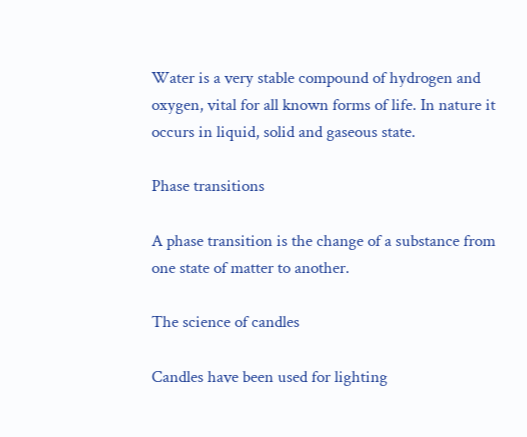Water is a very stable compound of hydrogen and oxygen, vital for all known forms of life. In nature it occurs in liquid, solid and gaseous state.

Phase transitions

A phase transition is the change of a substance from one state of matter to another.

The science of candles

Candles have been used for lighting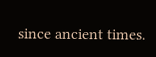since ancient times.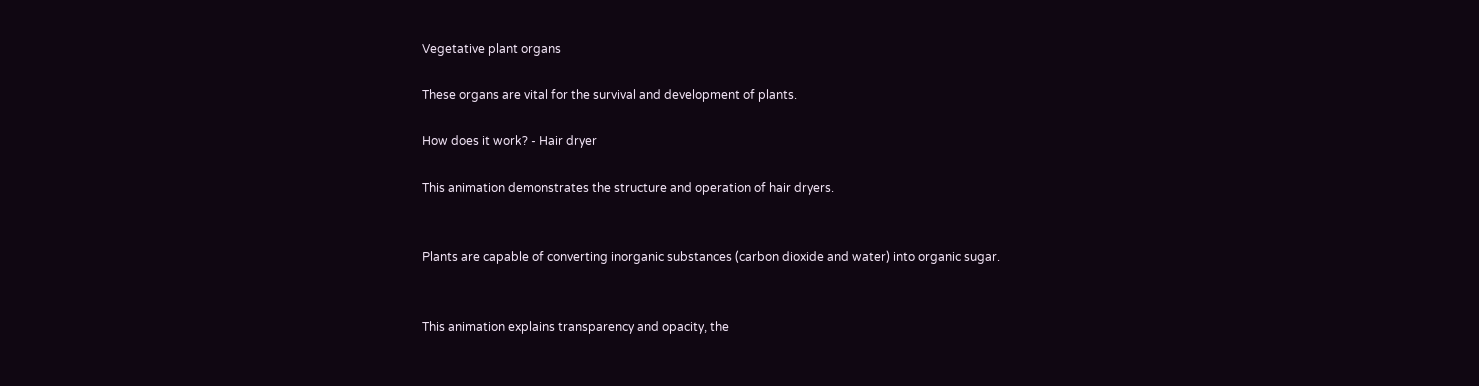Vegetative plant organs

These organs are vital for the survival and development of plants.

How does it work? - Hair dryer

This animation demonstrates the structure and operation of hair dryers.


Plants are capable of converting inorganic substances (carbon dioxide and water) into organic sugar.


This animation explains transparency and opacity, the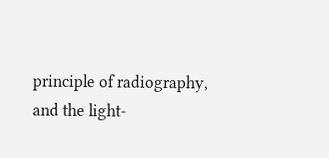principle of radiography, and the light-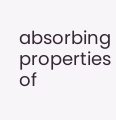absorbing properties of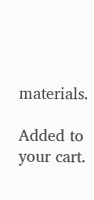materials.

Added to your cart.